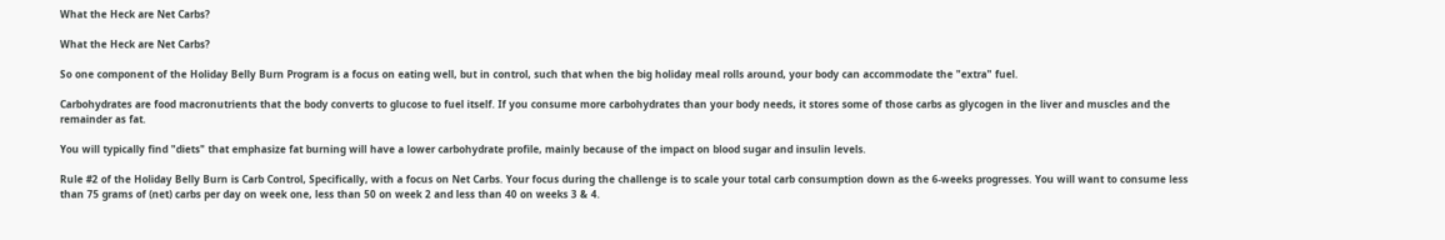What the Heck are Net Carbs?

What the Heck are Net Carbs?

So one component of the Holiday Belly Burn Program is a focus on eating well, but in control, such that when the big holiday meal rolls around, your body can accommodate the "extra" fuel.

Carbohydrates are food macronutrients that the body converts to glucose to fuel itself. If you consume more carbohydrates than your body needs, it stores some of those carbs as glycogen in the liver and muscles and the remainder as fat.

You will typically find "diets" that emphasize fat burning will have a lower carbohydrate profile, mainly because of the impact on blood sugar and insulin levels.

Rule #2 of the Holiday Belly Burn is Carb Control, Specifically, with a focus on Net Carbs. Your focus during the challenge is to scale your total carb consumption down as the 6-weeks progresses. You will want to consume less than 75 grams of (net) carbs per day on week one, less than 50 on week 2 and less than 40 on weeks 3 & 4.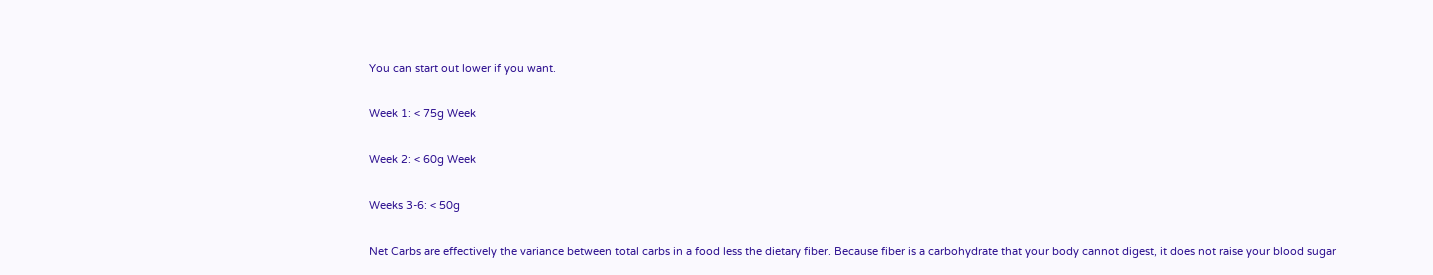You can start out lower if you want.

Week 1: < 75g Week

Week 2: < 60g Week

Weeks 3-6: < 50g

Net Carbs are effectively the variance between total carbs in a food less the dietary fiber. Because fiber is a carbohydrate that your body cannot digest, it does not raise your blood sugar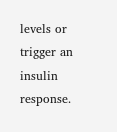levels or trigger an insulin response.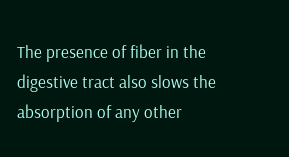The presence of fiber in the digestive tract also slows the absorption of any other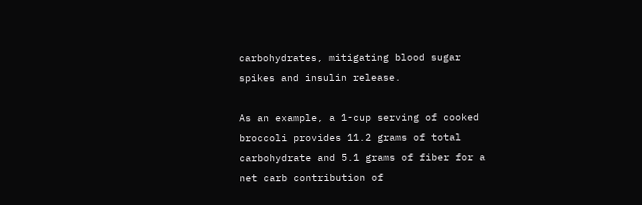carbohydrates, mitigating blood sugar spikes and insulin release.

As an example, a 1-cup serving of cooked broccoli provides 11.2 grams of total carbohydrate and 5.1 grams of fiber for a net carb contribution of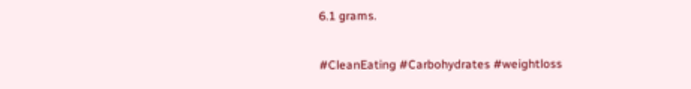6.1 grams.

#CleanEating #Carbohydrates #weightloss